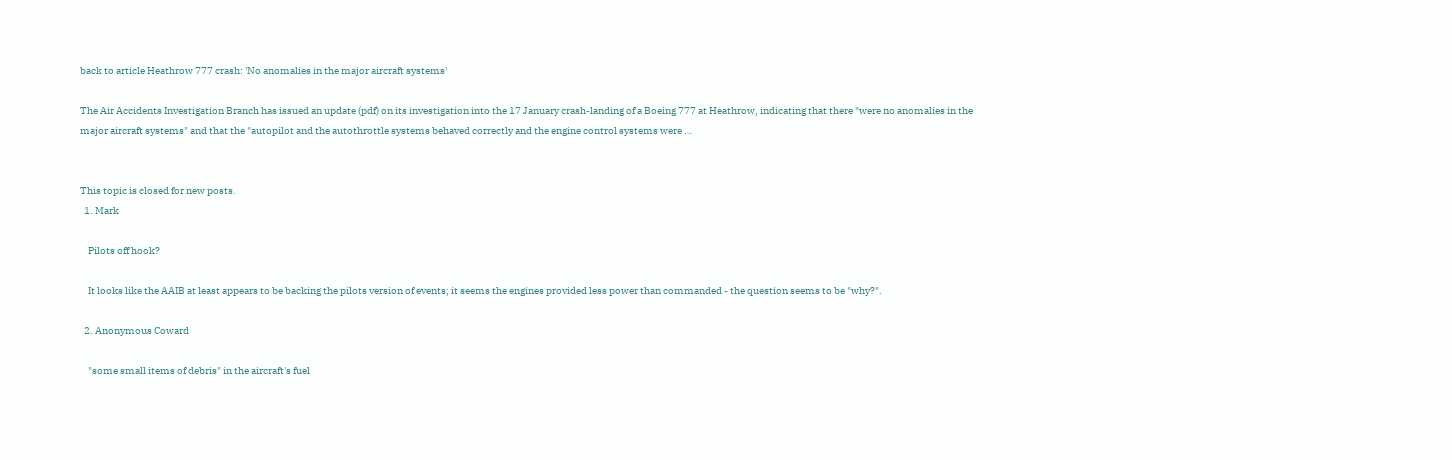back to article Heathrow 777 crash: 'No anomalies in the major aircraft systems'

The Air Accidents Investigation Branch has issued an update (pdf) on its investigation into the 17 January crash-landing of a Boeing 777 at Heathrow, indicating that there "were no anomalies in the major aircraft systems" and that the "autopilot and the autothrottle systems behaved correctly and the engine control systems were …


This topic is closed for new posts.
  1. Mark

    Pilots off hook?

    It looks like the AAIB at least appears to be backing the pilots version of events; it seems the engines provided less power than commanded - the question seems to be "why?".

  2. Anonymous Coward

    "some small items of debris" in the aircraft's fuel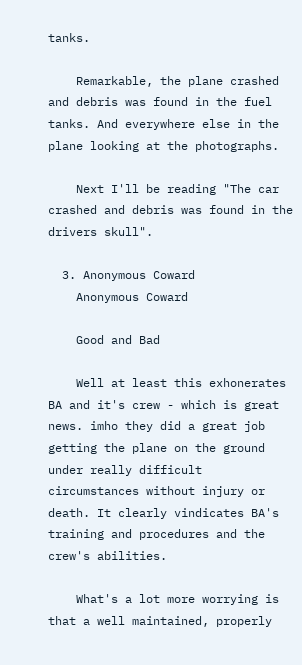tanks.

    Remarkable, the plane crashed and debris was found in the fuel tanks. And everywhere else in the plane looking at the photographs.

    Next I'll be reading "The car crashed and debris was found in the drivers skull".

  3. Anonymous Coward
    Anonymous Coward

    Good and Bad

    Well at least this exhonerates BA and it's crew - which is great news. imho they did a great job getting the plane on the ground under really difficult circumstances without injury or death. It clearly vindicates BA's training and procedures and the crew's abilities.

    What's a lot more worrying is that a well maintained, properly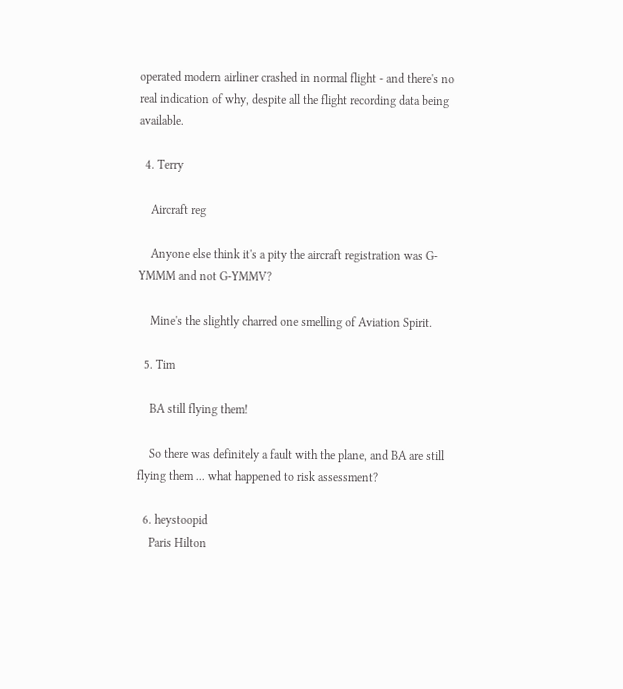operated modern airliner crashed in normal flight - and there's no real indication of why, despite all the flight recording data being available.

  4. Terry

    Aircraft reg

    Anyone else think it's a pity the aircraft registration was G-YMMM and not G-YMMV?

    Mine's the slightly charred one smelling of Aviation Spirit.

  5. Tim

    BA still flying them!

    So there was definitely a fault with the plane, and BA are still flying them ... what happened to risk assessment?

  6. heystoopid
    Paris Hilton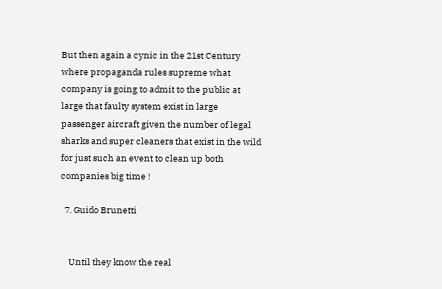But then again a cynic in the 21st Century where propaganda rules supreme what company is going to admit to the public at large that faulty system exist in large passenger aircraft given the number of legal sharks and super cleaners that exist in the wild for just such an event to clean up both companies big time !

  7. Guido Brunetti


    Until they know the real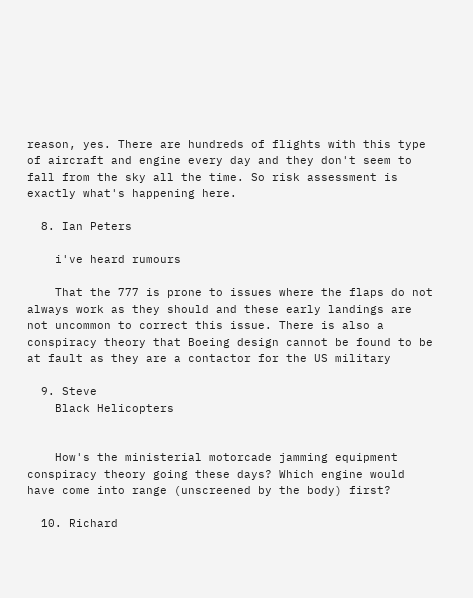reason, yes. There are hundreds of flights with this type of aircraft and engine every day and they don't seem to fall from the sky all the time. So risk assessment is exactly what's happening here.

  8. Ian Peters

    i've heard rumours

    That the 777 is prone to issues where the flaps do not always work as they should and these early landings are not uncommon to correct this issue. There is also a conspiracy theory that Boeing design cannot be found to be at fault as they are a contactor for the US military

  9. Steve
    Black Helicopters


    How's the ministerial motorcade jamming equipment conspiracy theory going these days? Which engine would have come into range (unscreened by the body) first?

  10. Richard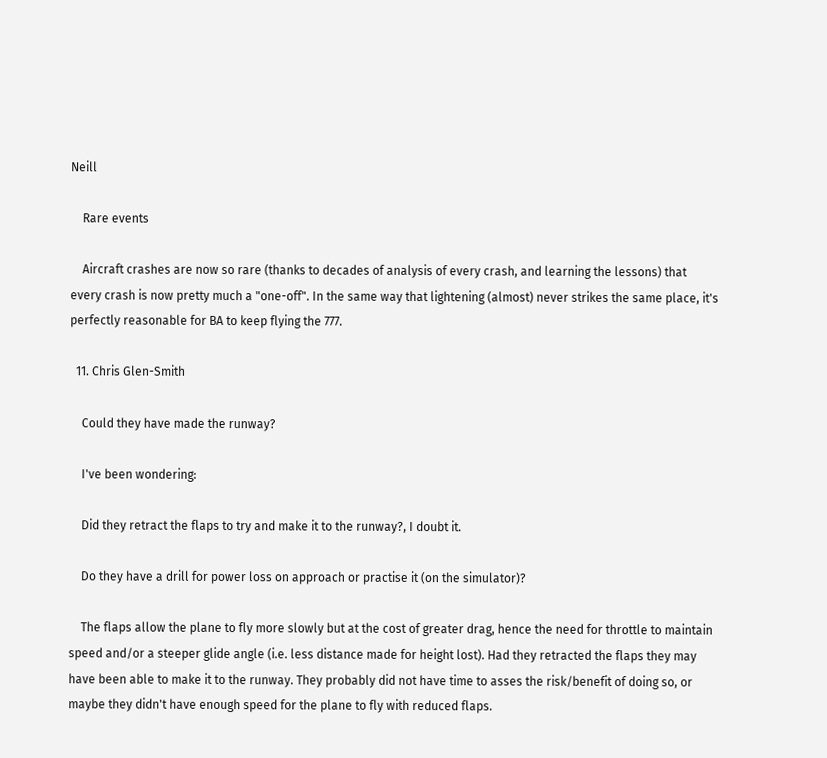Neill

    Rare events

    Aircraft crashes are now so rare (thanks to decades of analysis of every crash, and learning the lessons) that every crash is now pretty much a "one-off". In the same way that lightening (almost) never strikes the same place, it's perfectly reasonable for BA to keep flying the 777.

  11. Chris Glen-Smith

    Could they have made the runway?

    I've been wondering:

    Did they retract the flaps to try and make it to the runway?, I doubt it.

    Do they have a drill for power loss on approach or practise it (on the simulator)?

    The flaps allow the plane to fly more slowly but at the cost of greater drag, hence the need for throttle to maintain speed and/or a steeper glide angle (i.e. less distance made for height lost). Had they retracted the flaps they may have been able to make it to the runway. They probably did not have time to asses the risk/benefit of doing so, or maybe they didn't have enough speed for the plane to fly with reduced flaps.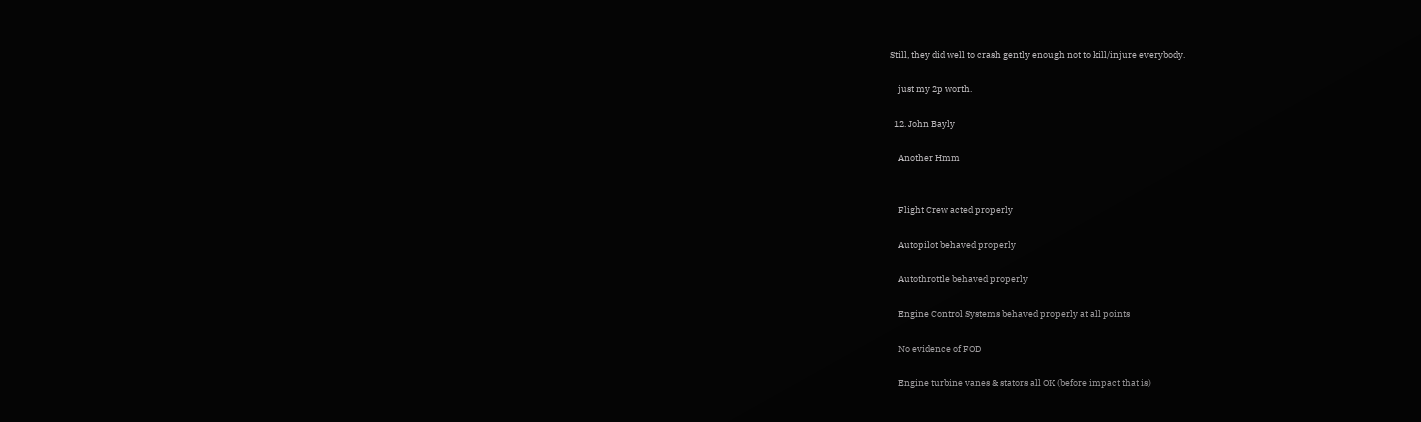Still, they did well to crash gently enough not to kill/injure everybody.

    just my 2p worth.

  12. John Bayly

    Another Hmm


    Flight Crew acted properly

    Autopilot behaved properly

    Autothrottle behaved properly

    Engine Control Systems behaved properly at all points

    No evidence of FOD

    Engine turbine vanes & stators all OK (before impact that is)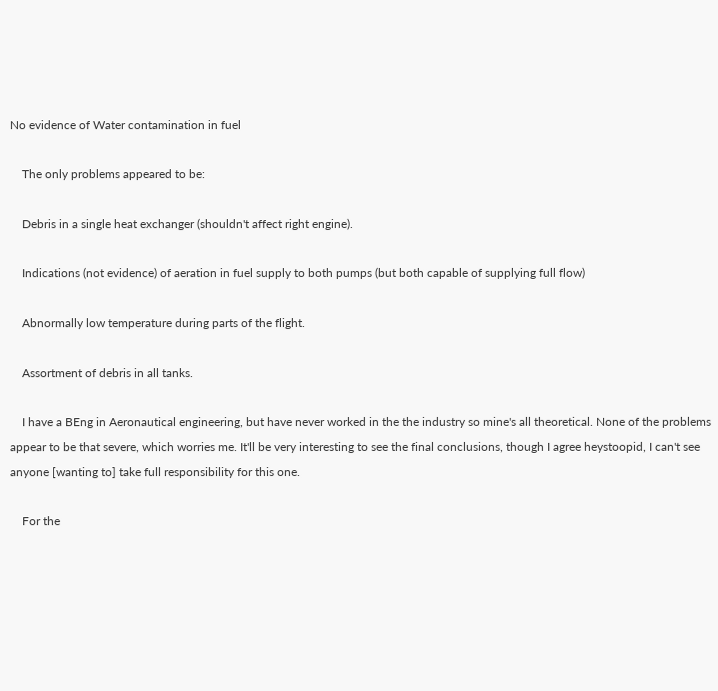No evidence of Water contamination in fuel

    The only problems appeared to be:

    Debris in a single heat exchanger (shouldn't affect right engine).

    Indications (not evidence) of aeration in fuel supply to both pumps (but both capable of supplying full flow)

    Abnormally low temperature during parts of the flight.

    Assortment of debris in all tanks.

    I have a BEng in Aeronautical engineering, but have never worked in the the industry so mine's all theoretical. None of the problems appear to be that severe, which worries me. It'll be very interesting to see the final conclusions, though I agree heystoopid, I can't see anyone [wanting to] take full responsibility for this one.

    For the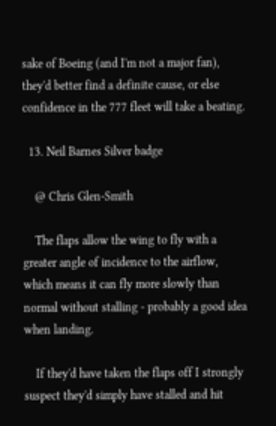sake of Boeing (and I'm not a major fan), they'd better find a definite cause, or else confidence in the 777 fleet will take a beating.

  13. Neil Barnes Silver badge

    @ Chris Glen-Smith

    The flaps allow the wing to fly with a greater angle of incidence to the airflow, which means it can fly more slowly than normal without stalling - probably a good idea when landing.

    If they'd have taken the flaps off I strongly suspect they'd simply have stalled and hit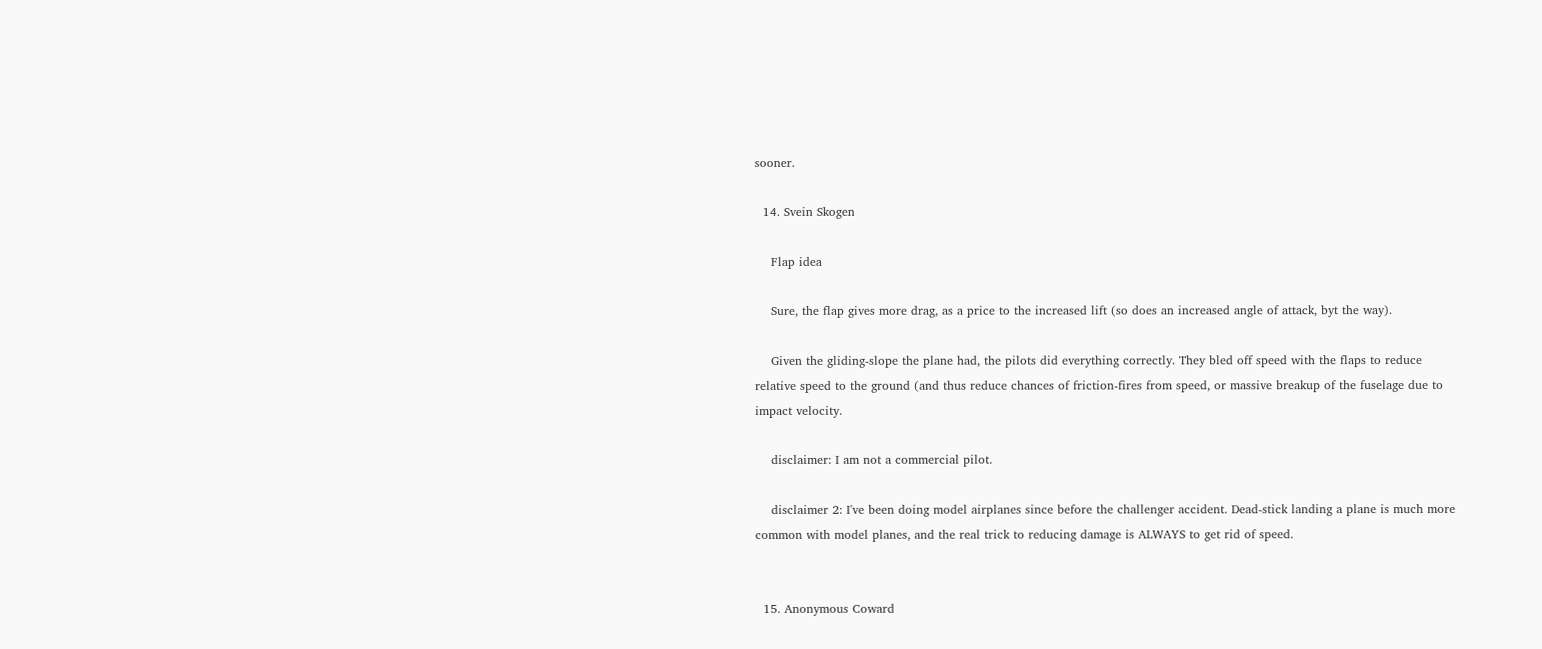sooner.

  14. Svein Skogen

    Flap idea

    Sure, the flap gives more drag, as a price to the increased lift (so does an increased angle of attack, byt the way).

    Given the gliding-slope the plane had, the pilots did everything correctly. They bled off speed with the flaps to reduce relative speed to the ground (and thus reduce chances of friction-fires from speed, or massive breakup of the fuselage due to impact velocity.

    disclaimer: I am not a commercial pilot.

    disclaimer 2: I've been doing model airplanes since before the challenger accident. Dead-stick landing a plane is much more common with model planes, and the real trick to reducing damage is ALWAYS to get rid of speed.


  15. Anonymous Coward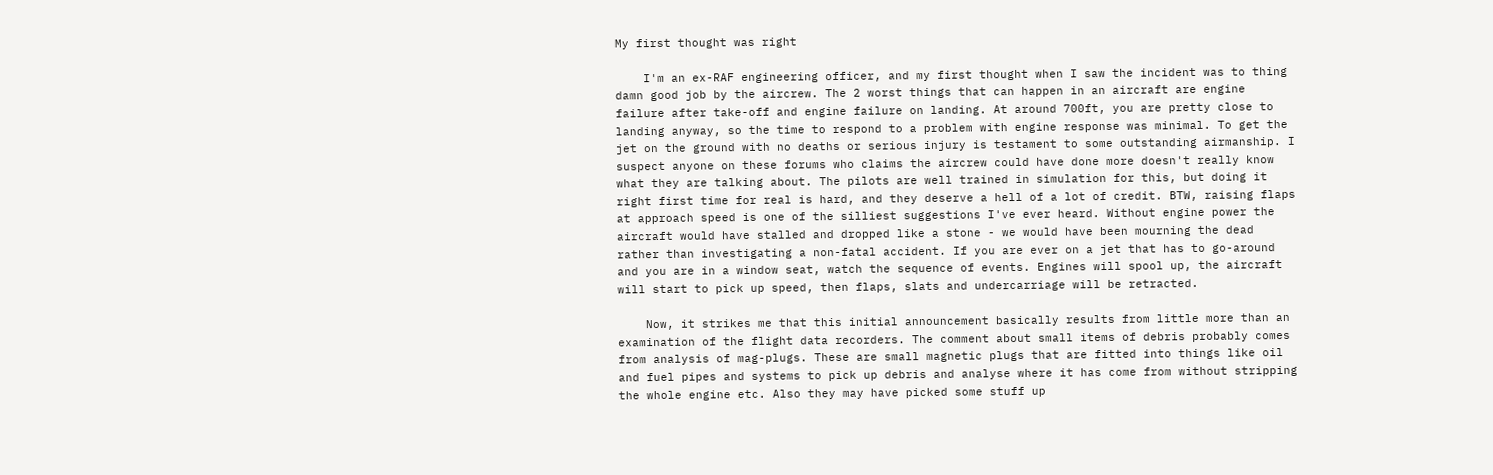My first thought was right

    I'm an ex-RAF engineering officer, and my first thought when I saw the incident was to thing damn good job by the aircrew. The 2 worst things that can happen in an aircraft are engine failure after take-off and engine failure on landing. At around 700ft, you are pretty close to landing anyway, so the time to respond to a problem with engine response was minimal. To get the jet on the ground with no deaths or serious injury is testament to some outstanding airmanship. I suspect anyone on these forums who claims the aircrew could have done more doesn't really know what they are talking about. The pilots are well trained in simulation for this, but doing it right first time for real is hard, and they deserve a hell of a lot of credit. BTW, raising flaps at approach speed is one of the silliest suggestions I've ever heard. Without engine power the aircraft would have stalled and dropped like a stone - we would have been mourning the dead rather than investigating a non-fatal accident. If you are ever on a jet that has to go-around and you are in a window seat, watch the sequence of events. Engines will spool up, the aircraft will start to pick up speed, then flaps, slats and undercarriage will be retracted.

    Now, it strikes me that this initial announcement basically results from little more than an examination of the flight data recorders. The comment about small items of debris probably comes from analysis of mag-plugs. These are small magnetic plugs that are fitted into things like oil and fuel pipes and systems to pick up debris and analyse where it has come from without stripping the whole engine etc. Also they may have picked some stuff up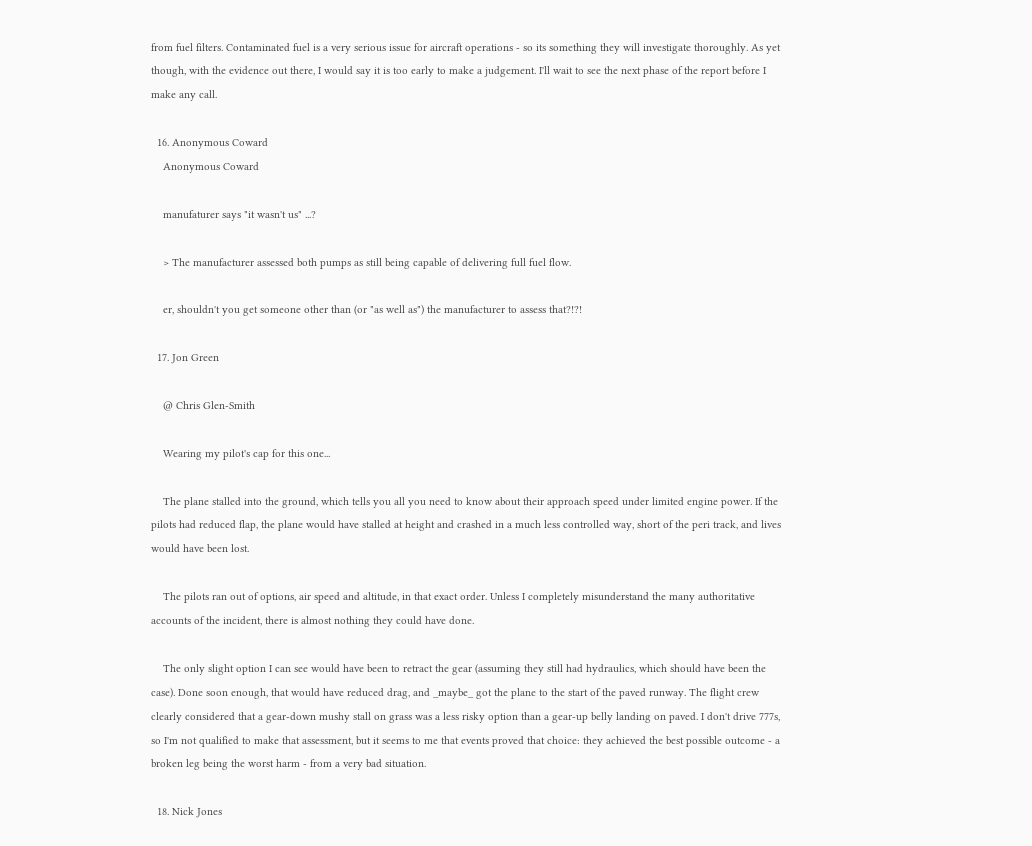from fuel filters. Contaminated fuel is a very serious issue for aircraft operations - so its something they will investigate thoroughly. As yet though, with the evidence out there, I would say it is too early to make a judgement. I'll wait to see the next phase of the report before I make any call.

  16. Anonymous Coward
    Anonymous Coward

    manufaturer says "it wasn't us" ...?

    > The manufacturer assessed both pumps as still being capable of delivering full fuel flow.

    er, shouldn't you get someone other than (or "as well as") the manufacturer to assess that?!?!

  17. Jon Green

    @ Chris Glen-Smith

    Wearing my pilot's cap for this one...

    The plane stalled into the ground, which tells you all you need to know about their approach speed under limited engine power. If the pilots had reduced flap, the plane would have stalled at height and crashed in a much less controlled way, short of the peri track, and lives would have been lost.

    The pilots ran out of options, air speed and altitude, in that exact order. Unless I completely misunderstand the many authoritative accounts of the incident, there is almost nothing they could have done.

    The only slight option I can see would have been to retract the gear (assuming they still had hydraulics, which should have been the case). Done soon enough, that would have reduced drag, and _maybe_ got the plane to the start of the paved runway. The flight crew clearly considered that a gear-down mushy stall on grass was a less risky option than a gear-up belly landing on paved. I don't drive 777s, so I'm not qualified to make that assessment, but it seems to me that events proved that choice: they achieved the best possible outcome - a broken leg being the worst harm - from a very bad situation.

  18. Nick Jones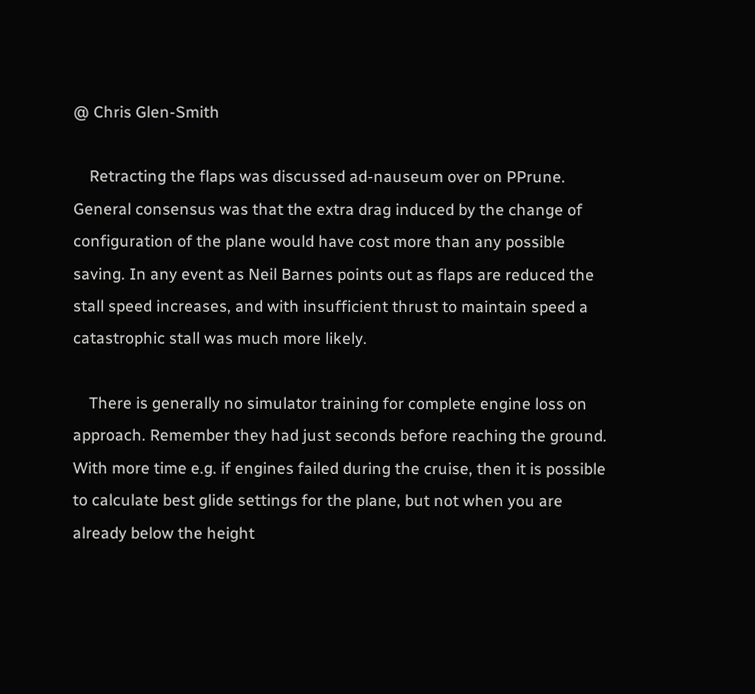@ Chris Glen-Smith

    Retracting the flaps was discussed ad-nauseum over on PPrune. General consensus was that the extra drag induced by the change of configuration of the plane would have cost more than any possible saving. In any event as Neil Barnes points out as flaps are reduced the stall speed increases, and with insufficient thrust to maintain speed a catastrophic stall was much more likely.

    There is generally no simulator training for complete engine loss on approach. Remember they had just seconds before reaching the ground. With more time e.g. if engines failed during the cruise, then it is possible to calculate best glide settings for the plane, but not when you are already below the height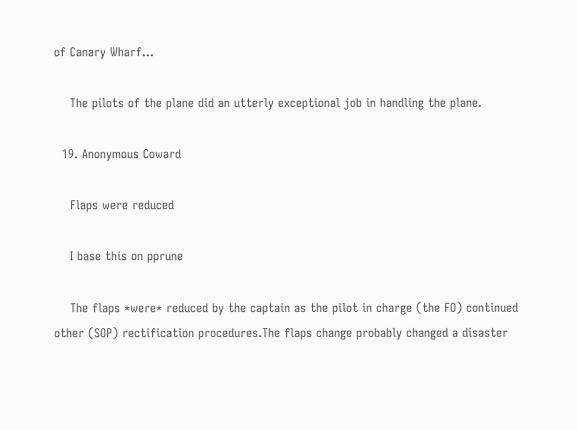of Canary Wharf...

    The pilots of the plane did an utterly exceptional job in handling the plane.

  19. Anonymous Coward

    Flaps were reduced

    I base this on pprune

    The flaps *were* reduced by the captain as the pilot in charge (the FO) continued other (SOP) rectification procedures.The flaps change probably changed a disaster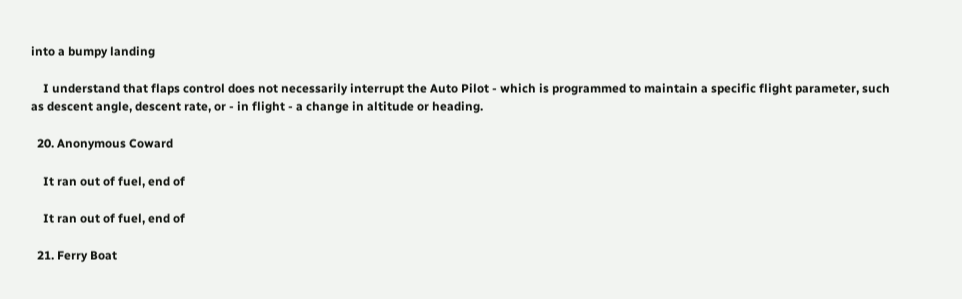into a bumpy landing

    I understand that flaps control does not necessarily interrupt the Auto Pilot - which is programmed to maintain a specific flight parameter, such as descent angle, descent rate, or - in flight - a change in altitude or heading.

  20. Anonymous Coward

    It ran out of fuel, end of

    It ran out of fuel, end of

  21. Ferry Boat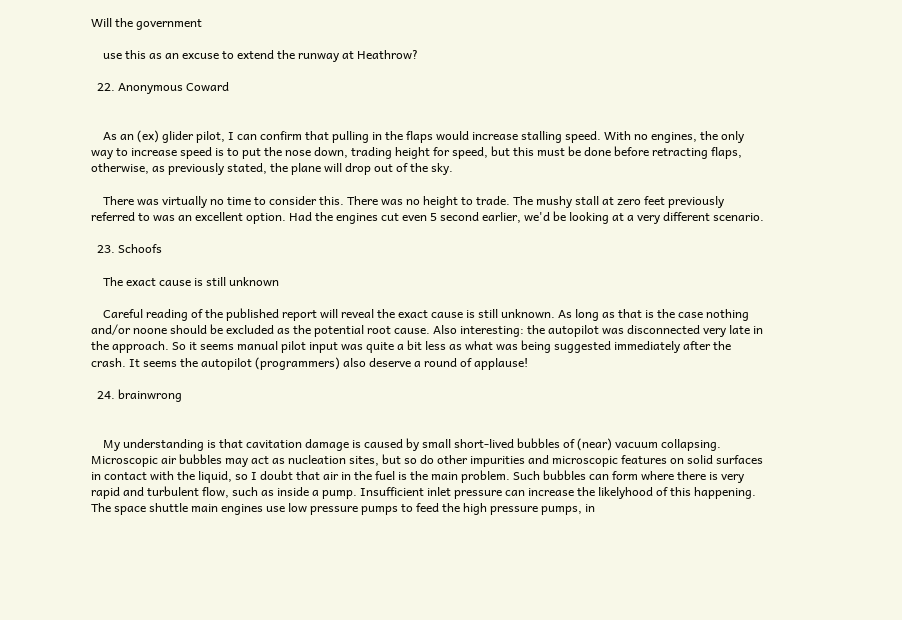Will the government

    use this as an excuse to extend the runway at Heathrow?

  22. Anonymous Coward


    As an (ex) glider pilot, I can confirm that pulling in the flaps would increase stalling speed. With no engines, the only way to increase speed is to put the nose down, trading height for speed, but this must be done before retracting flaps, otherwise, as previously stated, the plane will drop out of the sky.

    There was virtually no time to consider this. There was no height to trade. The mushy stall at zero feet previously referred to was an excellent option. Had the engines cut even 5 second earlier, we'd be looking at a very different scenario.

  23. Schoofs

    The exact cause is still unknown

    Careful reading of the published report will reveal the exact cause is still unknown. As long as that is the case nothing and/or noone should be excluded as the potential root cause. Also interesting: the autopilot was disconnected very late in the approach. So it seems manual pilot input was quite a bit less as what was being suggested immediately after the crash. It seems the autopilot (programmers) also deserve a round of applause!

  24. brainwrong


    My understanding is that cavitation damage is caused by small short-lived bubbles of (near) vacuum collapsing. Microscopic air bubbles may act as nucleation sites, but so do other impurities and microscopic features on solid surfaces in contact with the liquid, so I doubt that air in the fuel is the main problem. Such bubbles can form where there is very rapid and turbulent flow, such as inside a pump. Insufficient inlet pressure can increase the likelyhood of this happening. The space shuttle main engines use low pressure pumps to feed the high pressure pumps, in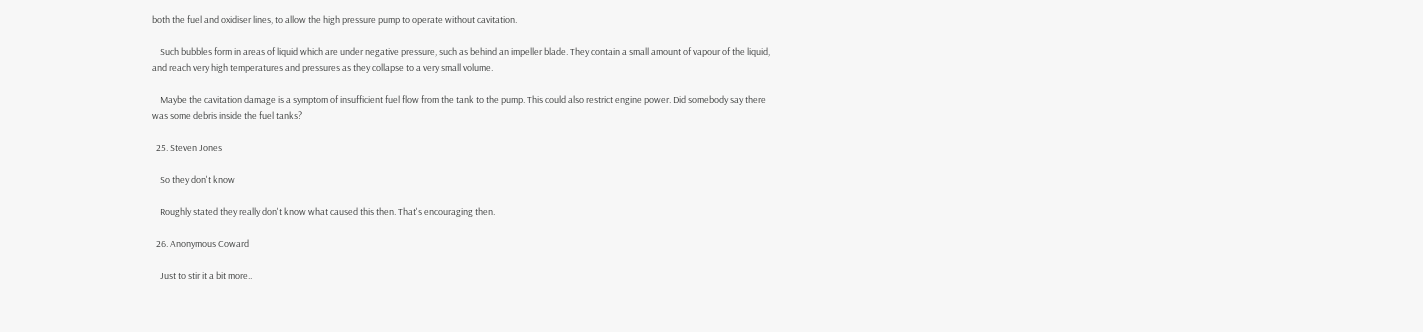both the fuel and oxidiser lines, to allow the high pressure pump to operate without cavitation.

    Such bubbles form in areas of liquid which are under negative pressure, such as behind an impeller blade. They contain a small amount of vapour of the liquid, and reach very high temperatures and pressures as they collapse to a very small volume.

    Maybe the cavitation damage is a symptom of insufficient fuel flow from the tank to the pump. This could also restrict engine power. Did somebody say there was some debris inside the fuel tanks?

  25. Steven Jones

    So they don't know

    Roughly stated they really don't know what caused this then. That's encouraging then.

  26. Anonymous Coward

    Just to stir it a bit more..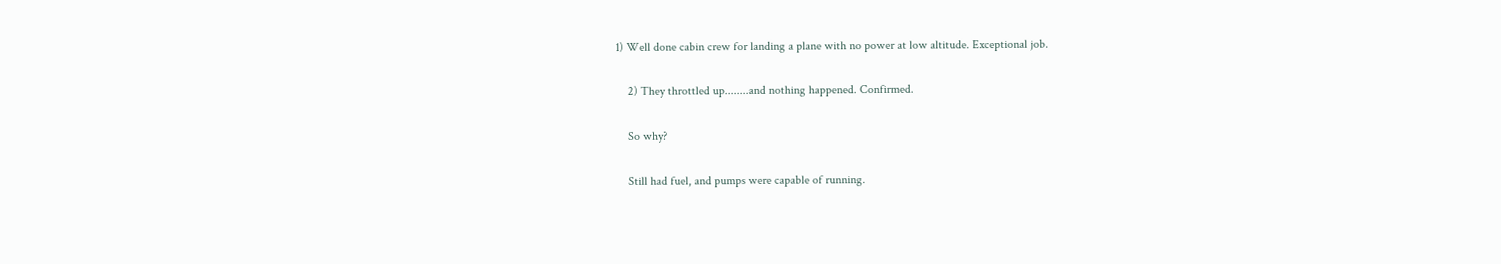1) Well done cabin crew for landing a plane with no power at low altitude. Exceptional job.

    2) They throttled up........and nothing happened. Confirmed.

    So why?

    Still had fuel, and pumps were capable of running.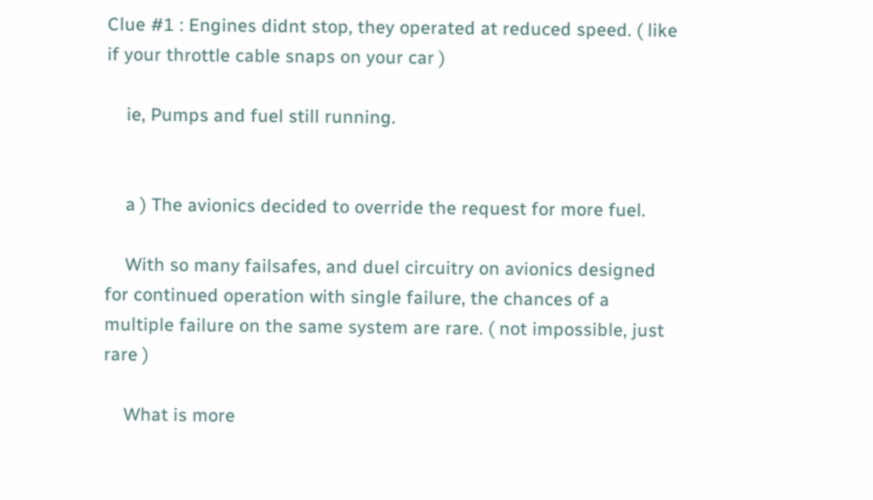Clue #1 : Engines didnt stop, they operated at reduced speed. ( like if your throttle cable snaps on your car )

    ie, Pumps and fuel still running.


    a ) The avionics decided to override the request for more fuel.

    With so many failsafes, and duel circuitry on avionics designed for continued operation with single failure, the chances of a multiple failure on the same system are rare. ( not impossible, just rare )

    What is more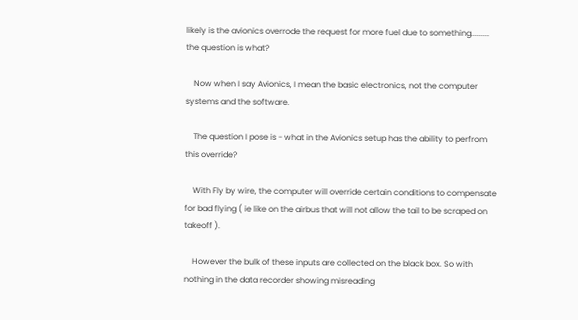likely is the avionics overrode the request for more fuel due to something......... the question is what?

    Now when I say Avionics, I mean the basic electronics, not the computer systems and the software.

    The question I pose is - what in the Avionics setup has the ability to perfrom this override?

    With Fly by wire, the computer will override certain conditions to compensate for bad flying ( ie like on the airbus that will not allow the tail to be scraped on takeoff ).

    However the bulk of these inputs are collected on the black box. So with nothing in the data recorder showing misreading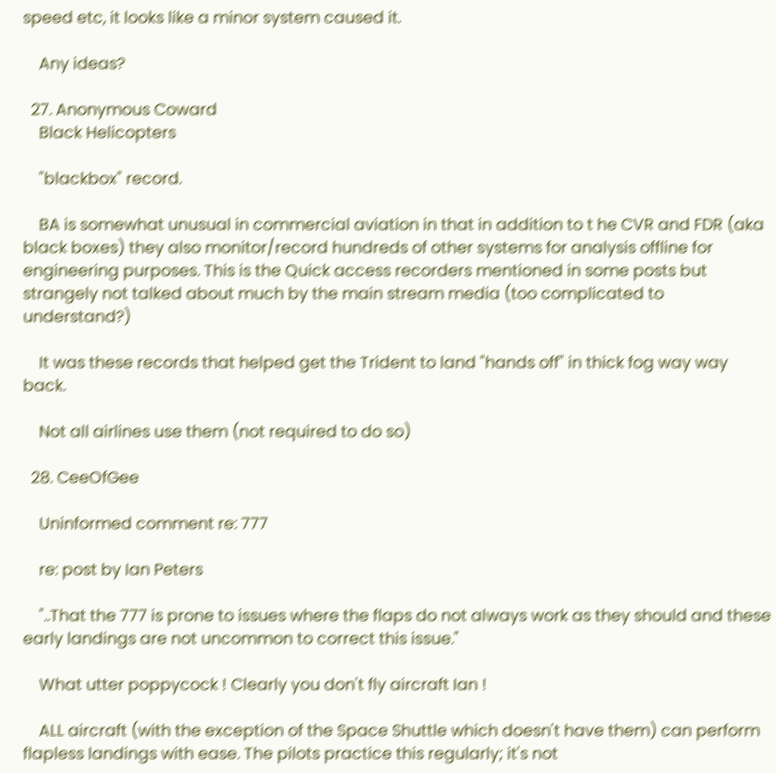speed etc, it looks like a minor system caused it.

    Any ideas?

  27. Anonymous Coward
    Black Helicopters

    "blackbox" record.

    BA is somewhat unusual in commercial aviation in that in addition to t he CVR and FDR (aka black boxes) they also monitor/record hundreds of other systems for analysis offline for engineering purposes. This is the Quick access recorders mentioned in some posts but strangely not talked about much by the main stream media (too complicated to understand?)

    It was these records that helped get the Trident to land "hands off" in thick fog way way back.

    Not all airlines use them (not required to do so)

  28. CeeOfGee

    Uninformed comment re: 777

    re: post by Ian Peters

    "..That the 777 is prone to issues where the flaps do not always work as they should and these early landings are not uncommon to correct this issue."

    What utter poppycock ! Clearly you don't fly aircraft Ian !

    ALL aircraft (with the exception of the Space Shuttle which doesn't have them) can perform flapless landings with ease. The pilots practice this regularly; it's not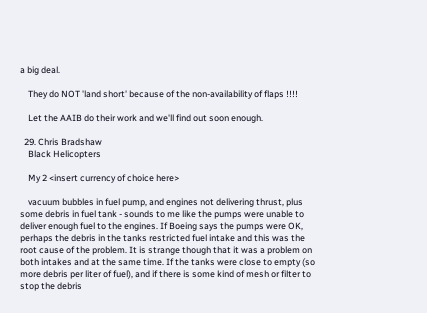a big deal.

    They do NOT 'land short' because of the non-availability of flaps !!!!

    Let the AAIB do their work and we'll find out soon enough.

  29. Chris Bradshaw
    Black Helicopters

    My 2 <insert currency of choice here>

    vacuum bubbles in fuel pump, and engines not delivering thrust, plus some debris in fuel tank - sounds to me like the pumps were unable to deliver enough fuel to the engines. If Boeing says the pumps were OK, perhaps the debris in the tanks restricted fuel intake and this was the root cause of the problem. It is strange though that it was a problem on both intakes and at the same time. If the tanks were close to empty (so more debris per liter of fuel), and if there is some kind of mesh or filter to stop the debris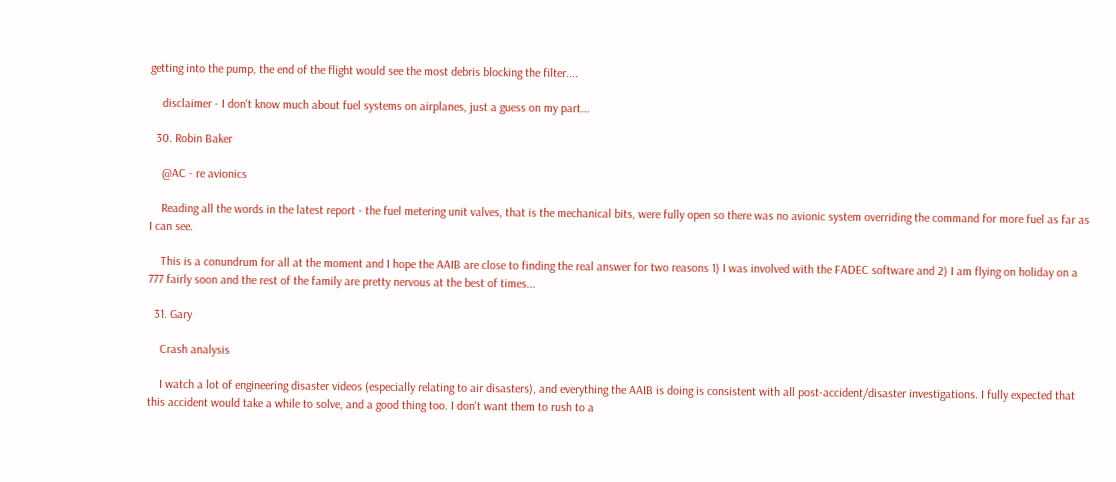getting into the pump, the end of the flight would see the most debris blocking the filter....

    disclaimer - I don't know much about fuel systems on airplanes, just a guess on my part...

  30. Robin Baker

    @AC - re avionics

    Reading all the words in the latest report - the fuel metering unit valves, that is the mechanical bits, were fully open so there was no avionic system overriding the command for more fuel as far as I can see.

    This is a conundrum for all at the moment and I hope the AAIB are close to finding the real answer for two reasons 1) I was involved with the FADEC software and 2) I am flying on holiday on a 777 fairly soon and the rest of the family are pretty nervous at the best of times...

  31. Gary

    Crash analysis

    I watch a lot of engineering disaster videos (especially relating to air disasters), and everything the AAIB is doing is consistent with all post-accident/disaster investigations. I fully expected that this accident would take a while to solve, and a good thing too. I don't want them to rush to a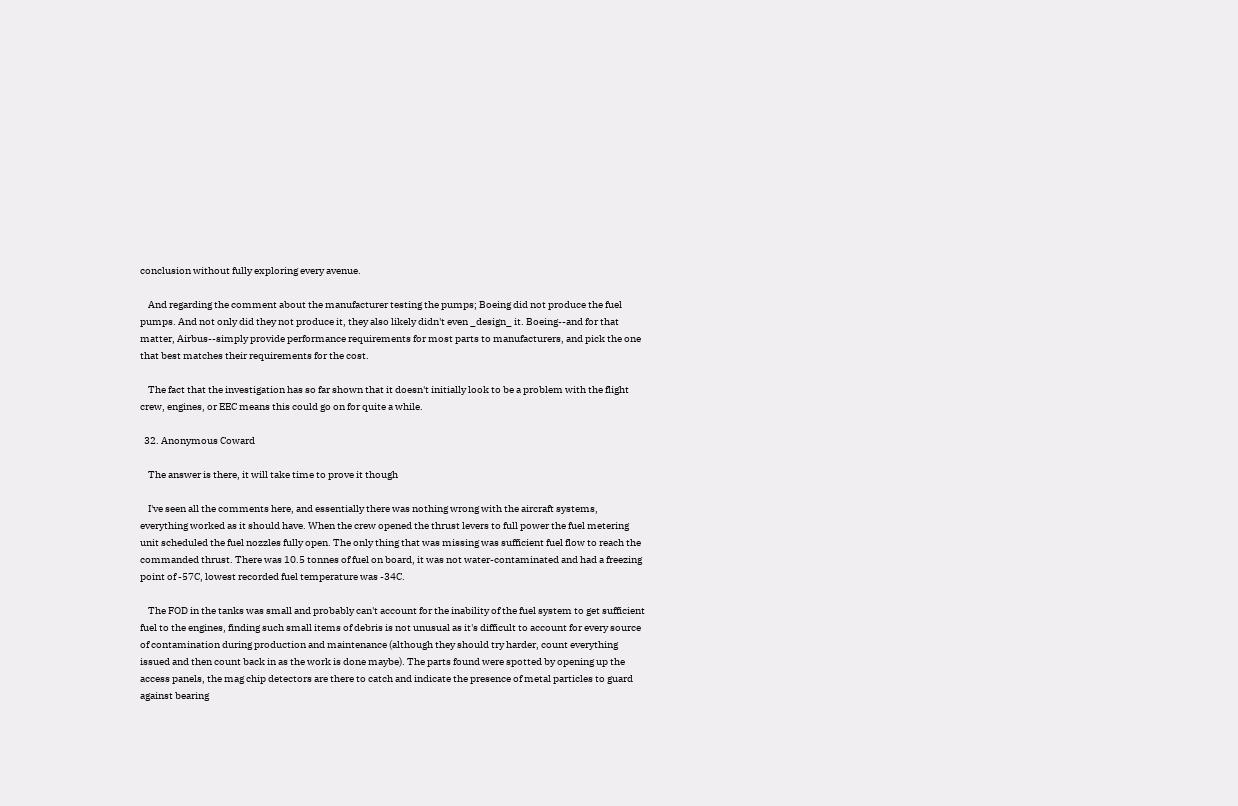conclusion without fully exploring every avenue.

    And regarding the comment about the manufacturer testing the pumps; Boeing did not produce the fuel pumps. And not only did they not produce it, they also likely didn't even _design_ it. Boeing--and for that matter, Airbus--simply provide performance requirements for most parts to manufacturers, and pick the one that best matches their requirements for the cost.

    The fact that the investigation has so far shown that it doesn't initially look to be a problem with the flight crew, engines, or EEC means this could go on for quite a while.

  32. Anonymous Coward

    The answer is there, it will take time to prove it though

    I've seen all the comments here, and essentially there was nothing wrong with the aircraft systems, everything worked as it should have. When the crew opened the thrust levers to full power the fuel metering unit scheduled the fuel nozzles fully open. The only thing that was missing was sufficient fuel flow to reach the commanded thrust. There was 10.5 tonnes of fuel on board, it was not water-contaminated and had a freezing point of -57C, lowest recorded fuel temperature was -34C.

    The FOD in the tanks was small and probably can't account for the inability of the fuel system to get sufficient fuel to the engines, finding such small items of debris is not unusual as it's difficult to account for every source of contamination during production and maintenance (although they should try harder, count everything issued and then count back in as the work is done maybe). The parts found were spotted by opening up the access panels, the mag chip detectors are there to catch and indicate the presence of metal particles to guard against bearing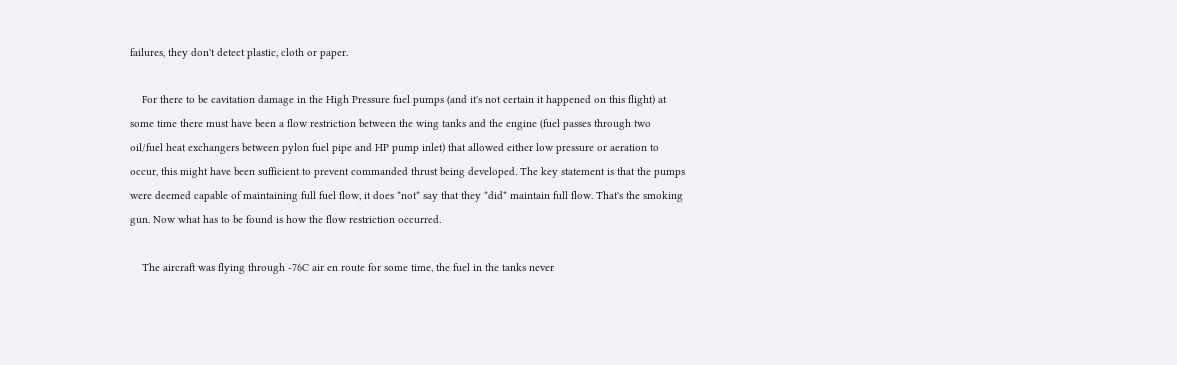failures, they don't detect plastic, cloth or paper.

    For there to be cavitation damage in the High Pressure fuel pumps (and it's not certain it happened on this flight) at some time there must have been a flow restriction between the wing tanks and the engine (fuel passes through two oil/fuel heat exchangers between pylon fuel pipe and HP pump inlet) that allowed either low pressure or aeration to occur, this might have been sufficient to prevent commanded thrust being developed. The key statement is that the pumps were deemed capable of maintaining full fuel flow, it does *not* say that they *did* maintain full flow. That's the smoking gun. Now what has to be found is how the flow restriction occurred.

    The aircraft was flying through -76C air en route for some time, the fuel in the tanks never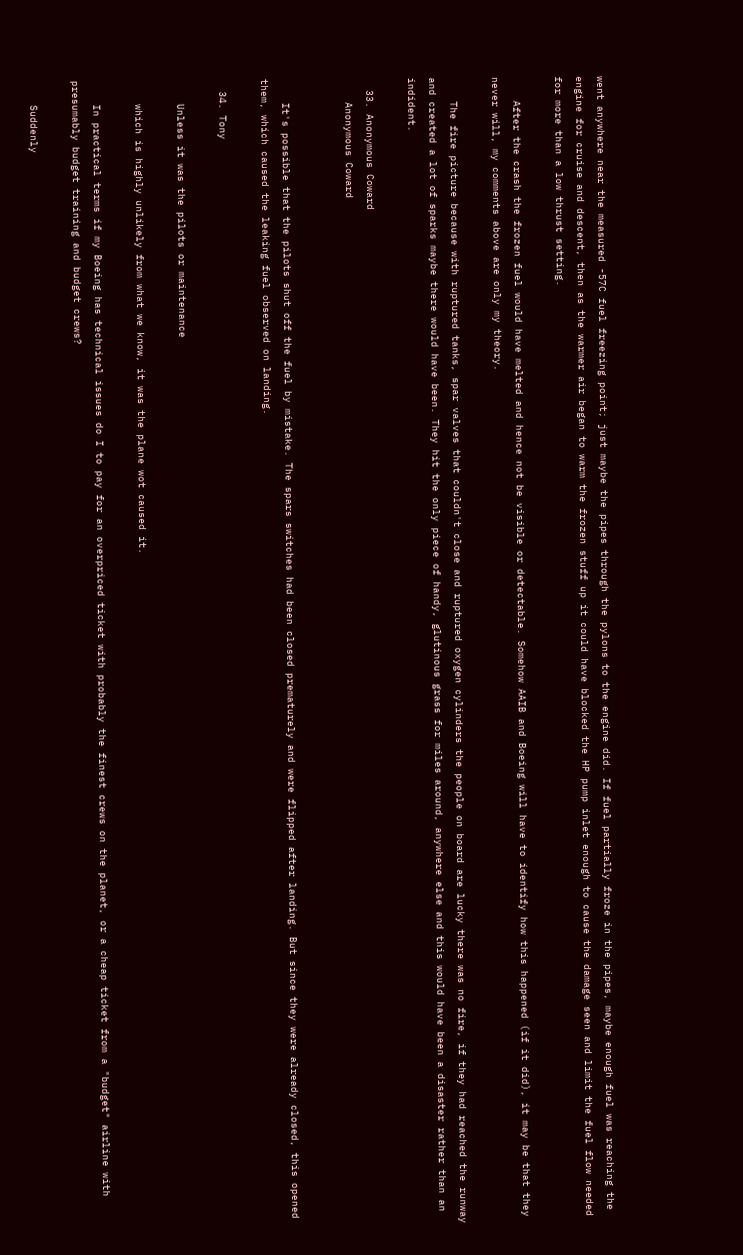went anywhere near the measured -57C fuel freezing point; just maybe the pipes through the pylons to the engine did. If fuel partially froze in the pipes, maybe enough fuel was reaching the engine for cruise and descent, then as the warmer air began to warm the frozen stuff up it could have blocked the HP pump inlet enough to cause the damage seen and limit the fuel flow needed for more than a low thrust setting.

    After the crash the frozen fuel would have melted and hence not be visible or detectable. Somehow AAIB and Boeing will have to identify how this happened (if it did), it may be that they never will, my comments above are only my theory.

    The fire picture because with ruptured tanks, spar valves that couldn't close and ruptured oxygen cylinders the people on board are lucky there was no fire, if they had reached the runway and created a lot of sparks maybe there would have been. They hit the only piece of handy, glutinous grass for miles around, anywhere else and this would have been a disaster rather than an indident.

  33. Anonymous Coward
    Anonymous Coward


    It's possible that the pilots shut off the fuel by mistake. The spars switches had been closed prematurely and were flipped after landing. But since they were already closed, this opened them, which caused the leaking fuel observed on landing.

  34. Tony

    Unless it was the pilots or maintenance

    which is highly unlikely from what we know, it was the plane wot caused it.

    In practical terms if my Boeing has technical issues do I to pay for an overpriced ticket with probably the finest crews on the planet, or a cheap ticket from a "budget" airline with presumably budget training and budget crews?

    Suddenly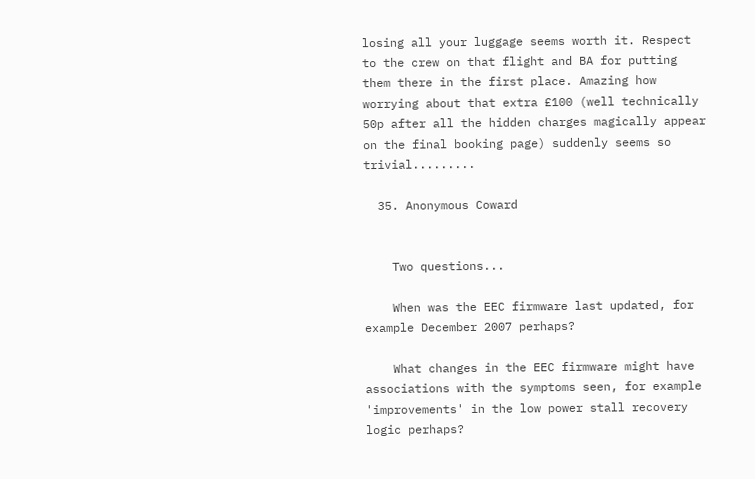losing all your luggage seems worth it. Respect to the crew on that flight and BA for putting them there in the first place. Amazing how worrying about that extra £100 (well technically 50p after all the hidden charges magically appear on the final booking page) suddenly seems so trivial.........

  35. Anonymous Coward


    Two questions...

    When was the EEC firmware last updated, for example December 2007 perhaps?

    What changes in the EEC firmware might have associations with the symptoms seen, for example 'improvements' in the low power stall recovery logic perhaps?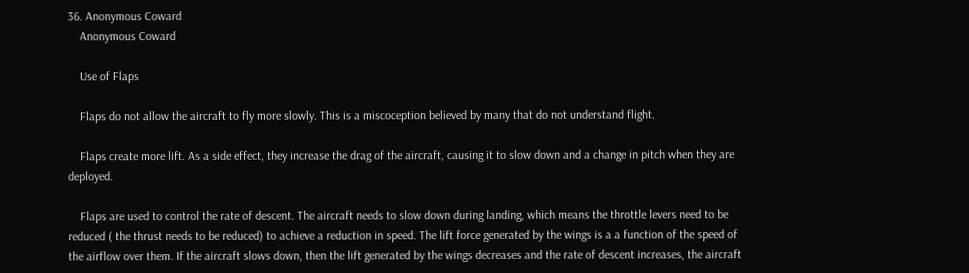36. Anonymous Coward
    Anonymous Coward

    Use of Flaps

    Flaps do not allow the aircraft to fly more slowly. This is a miscoception believed by many that do not understand flight.

    Flaps create more lift. As a side effect, they increase the drag of the aircraft, causing it to slow down and a change in pitch when they are deployed.

    Flaps are used to control the rate of descent. The aircraft needs to slow down during landing, which means the throttle levers need to be reduced ( the thrust needs to be reduced) to achieve a reduction in speed. The lift force generated by the wings is a a function of the speed of the airflow over them. If the aircraft slows down, then the lift generated by the wings decreases and the rate of descent increases, the aircraft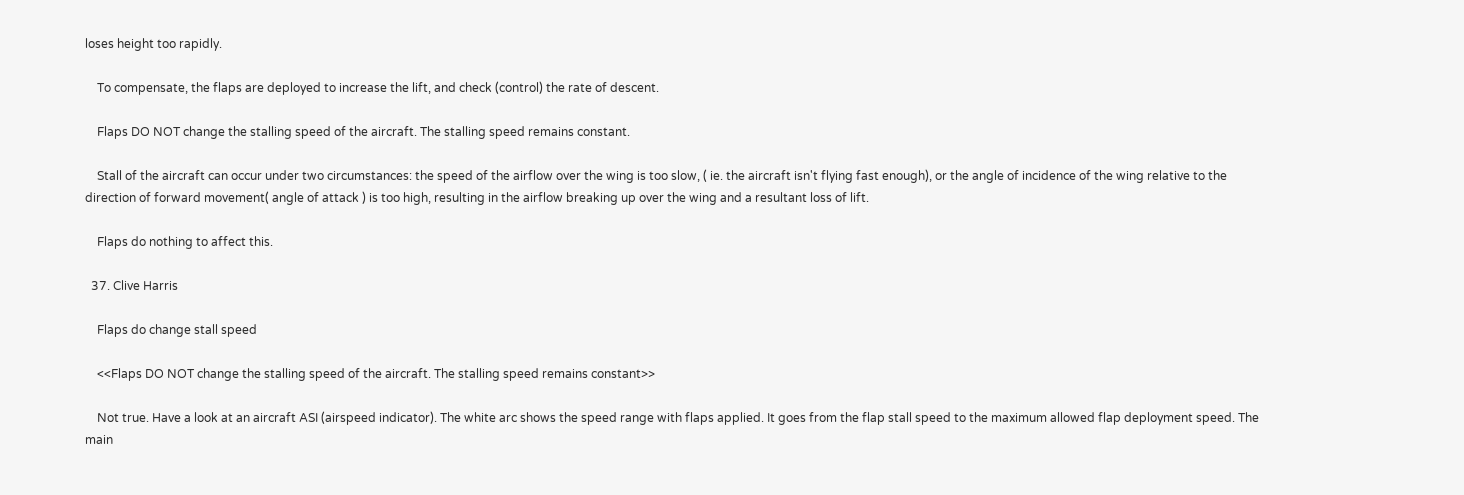loses height too rapidly.

    To compensate, the flaps are deployed to increase the lift, and check (control) the rate of descent.

    Flaps DO NOT change the stalling speed of the aircraft. The stalling speed remains constant.

    Stall of the aircraft can occur under two circumstances: the speed of the airflow over the wing is too slow, ( ie. the aircraft isn't flying fast enough), or the angle of incidence of the wing relative to the direction of forward movement( angle of attack ) is too high, resulting in the airflow breaking up over the wing and a resultant loss of lift.

    Flaps do nothing to affect this.

  37. Clive Harris

    Flaps do change stall speed

    <<Flaps DO NOT change the stalling speed of the aircraft. The stalling speed remains constant>>

    Not true. Have a look at an aircraft ASI (airspeed indicator). The white arc shows the speed range with flaps applied. It goes from the flap stall speed to the maximum allowed flap deployment speed. The main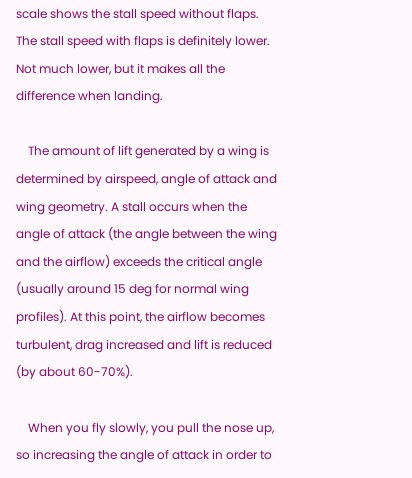scale shows the stall speed without flaps. The stall speed with flaps is definitely lower. Not much lower, but it makes all the difference when landing.

    The amount of lift generated by a wing is determined by airspeed, angle of attack and wing geometry. A stall occurs when the angle of attack (the angle between the wing and the airflow) exceeds the critical angle (usually around 15 deg for normal wing profiles). At this point, the airflow becomes turbulent, drag increased and lift is reduced (by about 60-70%).

    When you fly slowly, you pull the nose up, so increasing the angle of attack in order to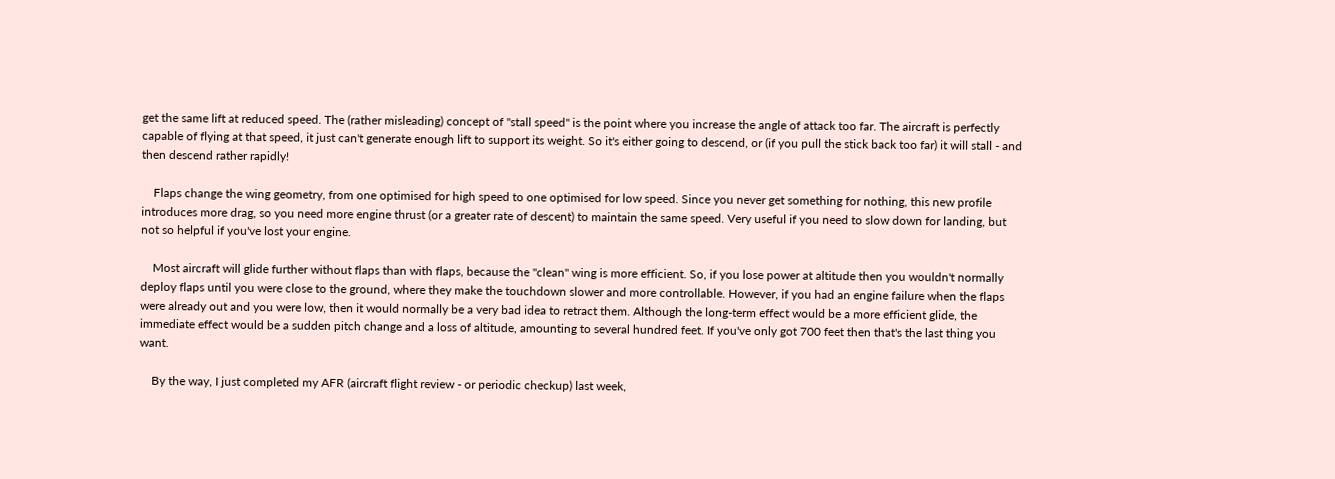get the same lift at reduced speed. The (rather misleading) concept of "stall speed" is the point where you increase the angle of attack too far. The aircraft is perfectly capable of flying at that speed, it just can't generate enough lift to support its weight. So it's either going to descend, or (if you pull the stick back too far) it will stall - and then descend rather rapidly!

    Flaps change the wing geometry, from one optimised for high speed to one optimised for low speed. Since you never get something for nothing, this new profile introduces more drag, so you need more engine thrust (or a greater rate of descent) to maintain the same speed. Very useful if you need to slow down for landing, but not so helpful if you've lost your engine.

    Most aircraft will glide further without flaps than with flaps, because the "clean" wing is more efficient. So, if you lose power at altitude then you wouldn't normally deploy flaps until you were close to the ground, where they make the touchdown slower and more controllable. However, if you had an engine failure when the flaps were already out and you were low, then it would normally be a very bad idea to retract them. Although the long-term effect would be a more efficient glide, the immediate effect would be a sudden pitch change and a loss of altitude, amounting to several hundred feet. If you've only got 700 feet then that's the last thing you want.

    By the way, I just completed my AFR (aircraft flight review - or periodic checkup) last week,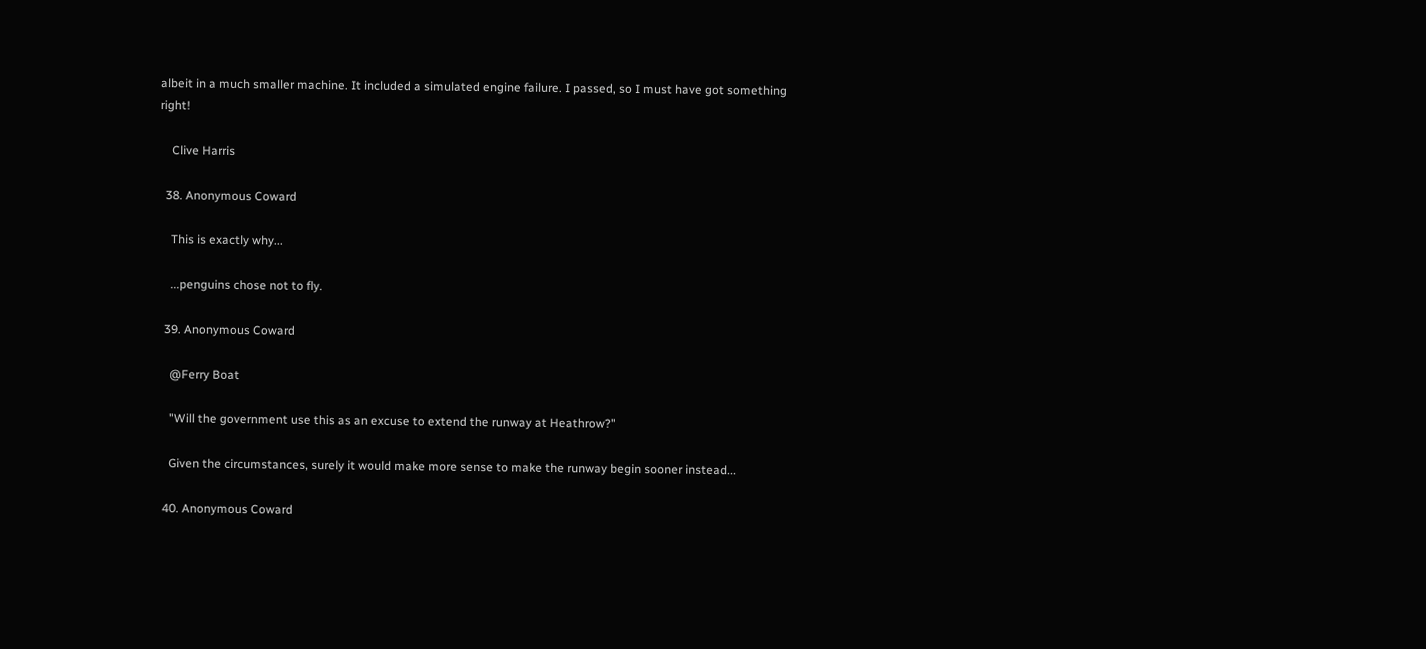albeit in a much smaller machine. It included a simulated engine failure. I passed, so I must have got something right!

    Clive Harris

  38. Anonymous Coward

    This is exactly why...

    ...penguins chose not to fly.

  39. Anonymous Coward

    @Ferry Boat

    "Will the government use this as an excuse to extend the runway at Heathrow?"

    Given the circumstances, surely it would make more sense to make the runway begin sooner instead...

  40. Anonymous Coward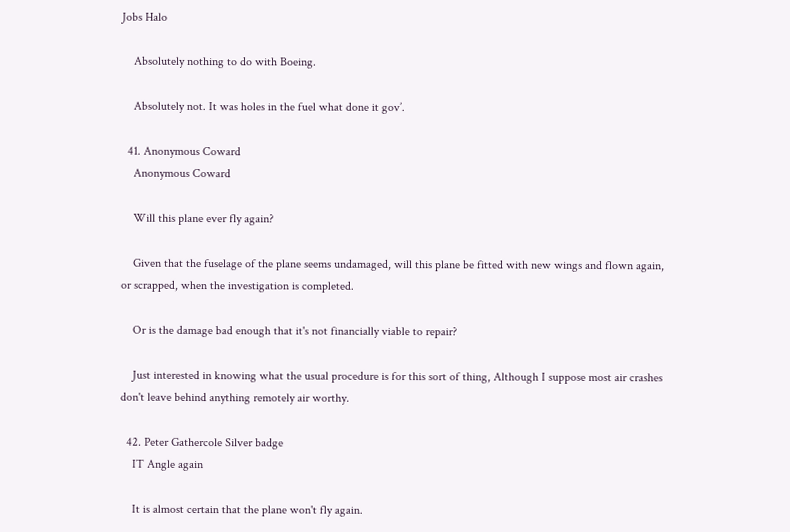Jobs Halo

    Absolutely nothing to do with Boeing.

    Absolutely not. It was holes in the fuel what done it gov’.

  41. Anonymous Coward
    Anonymous Coward

    Will this plane ever fly again?

    Given that the fuselage of the plane seems undamaged, will this plane be fitted with new wings and flown again, or scrapped, when the investigation is completed.

    Or is the damage bad enough that it's not financially viable to repair?

    Just interested in knowing what the usual procedure is for this sort of thing, Although I suppose most air crashes don't leave behind anything remotely air worthy.

  42. Peter Gathercole Silver badge
    IT Angle again

    It is almost certain that the plane won't fly again.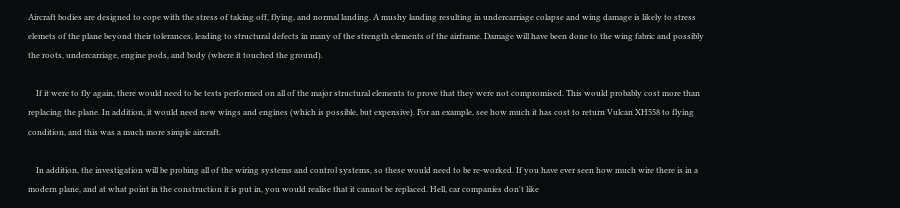Aircraft bodies are designed to cope with the stress of taking off, flying, and normal landing. A mushy landing resulting in undercarriage colapse and wing damage is likely to stress elemets of the plane beyond their tolerances, leading to structural defects in many of the strength elements of the airframe. Damage will have been done to the wing fabric and possibly the roots, undercarriage, engine pods, and body (where it touched the ground).

    If it were to fly again, there would need to be tests performed on all of the major structural elements to prove that they were not compromised. This would probably cost more than replacing the plane. In addition, it would need new wings and engines (which is possible, but expensive). For an example, see how much it has cost to return Vulcan XH558 to flying condition, and this was a much more simple aircraft.

    In addition, the investigation will be probing all of the wiring systems and control systems, so these would need to be re-worked. If you have ever seen how much wire there is in a modern plane, and at what point in the construction it is put in, you would realise that it cannot be replaced. Hell, car companies don't like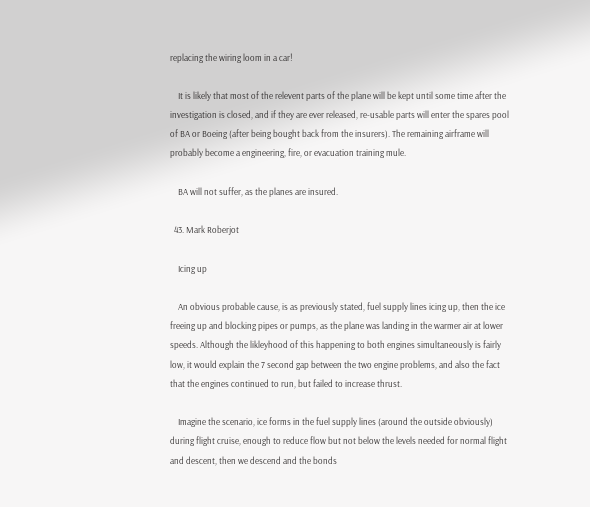replacing the wiring loom in a car!

    It is likely that most of the relevent parts of the plane will be kept until some time after the investigation is closed, and if they are ever released, re-usable parts will enter the spares pool of BA or Boeing (after being bought back from the insurers). The remaining airframe will probably become a engineering, fire, or evacuation training mule.

    BA will not suffer, as the planes are insured.

  43. Mark Roberjot

    Icing up

    An obvious probable cause, is as previously stated, fuel supply lines icing up, then the ice freeing up and blocking pipes or pumps, as the plane was landing in the warmer air at lower speeds. Although the likleyhood of this happening to both engines simultaneously is fairly low, it would explain the 7 second gap between the two engine problems, and also the fact that the engines continued to run, but failed to increase thrust.

    Imagine the scenario, ice forms in the fuel supply lines (around the outside obviously) during flight cruise, enough to reduce flow but not below the levels needed for normal flight and descent, then we descend and the bonds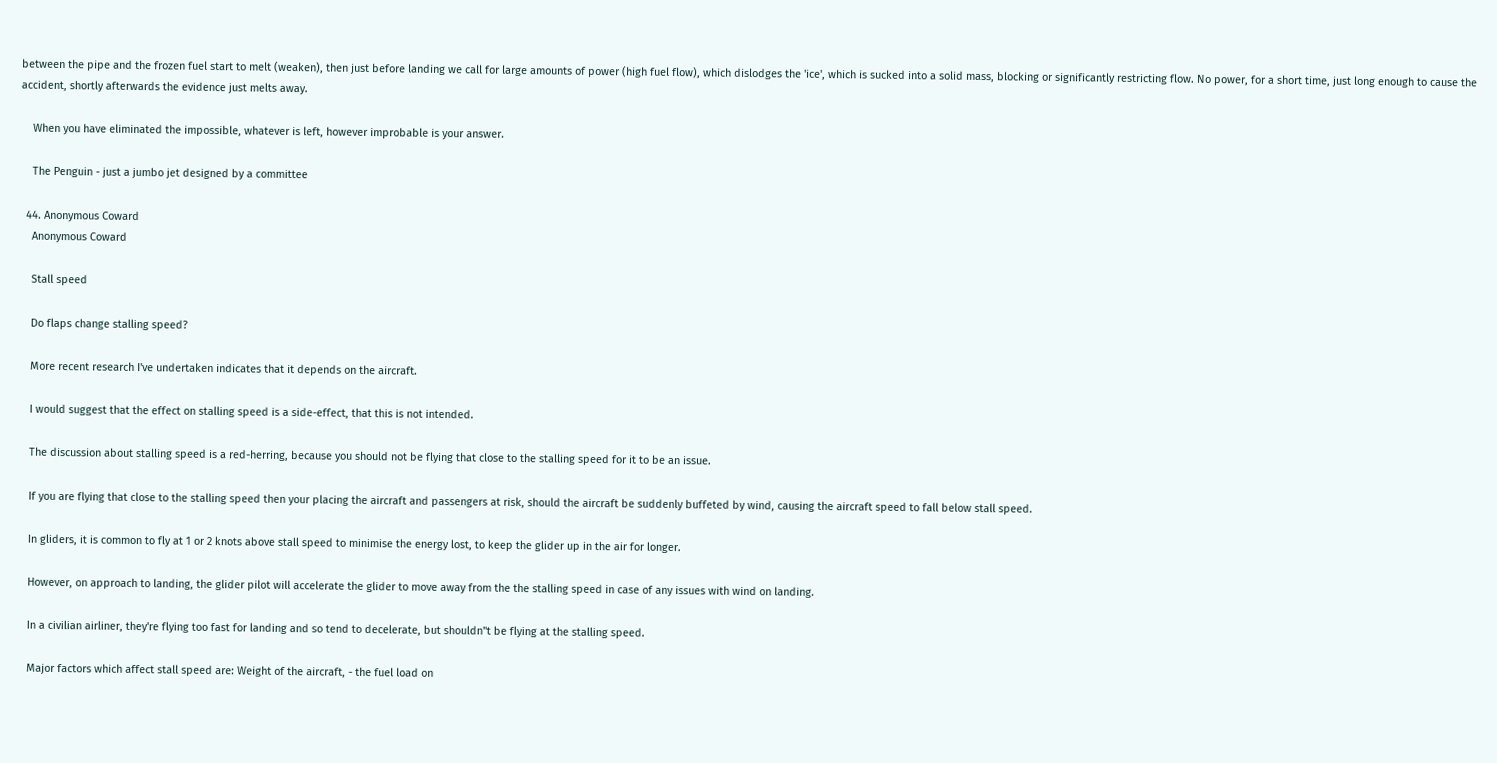between the pipe and the frozen fuel start to melt (weaken), then just before landing we call for large amounts of power (high fuel flow), which dislodges the 'ice', which is sucked into a solid mass, blocking or significantly restricting flow. No power, for a short time, just long enough to cause the accident, shortly afterwards the evidence just melts away.

    When you have eliminated the impossible, whatever is left, however improbable is your answer.

    The Penguin - just a jumbo jet designed by a committee

  44. Anonymous Coward
    Anonymous Coward

    Stall speed

    Do flaps change stalling speed?

    More recent research I've undertaken indicates that it depends on the aircraft.

    I would suggest that the effect on stalling speed is a side-effect, that this is not intended.

    The discussion about stalling speed is a red-herring, because you should not be flying that close to the stalling speed for it to be an issue.

    If you are flying that close to the stalling speed then your placing the aircraft and passengers at risk, should the aircraft be suddenly buffeted by wind, causing the aircraft speed to fall below stall speed.

    In gliders, it is common to fly at 1 or 2 knots above stall speed to minimise the energy lost, to keep the glider up in the air for longer.

    However, on approach to landing, the glider pilot will accelerate the glider to move away from the the stalling speed in case of any issues with wind on landing.

    In a civilian airliner, they're flying too fast for landing and so tend to decelerate, but shouldn''t be flying at the stalling speed.

    Major factors which affect stall speed are: Weight of the aircraft, - the fuel load on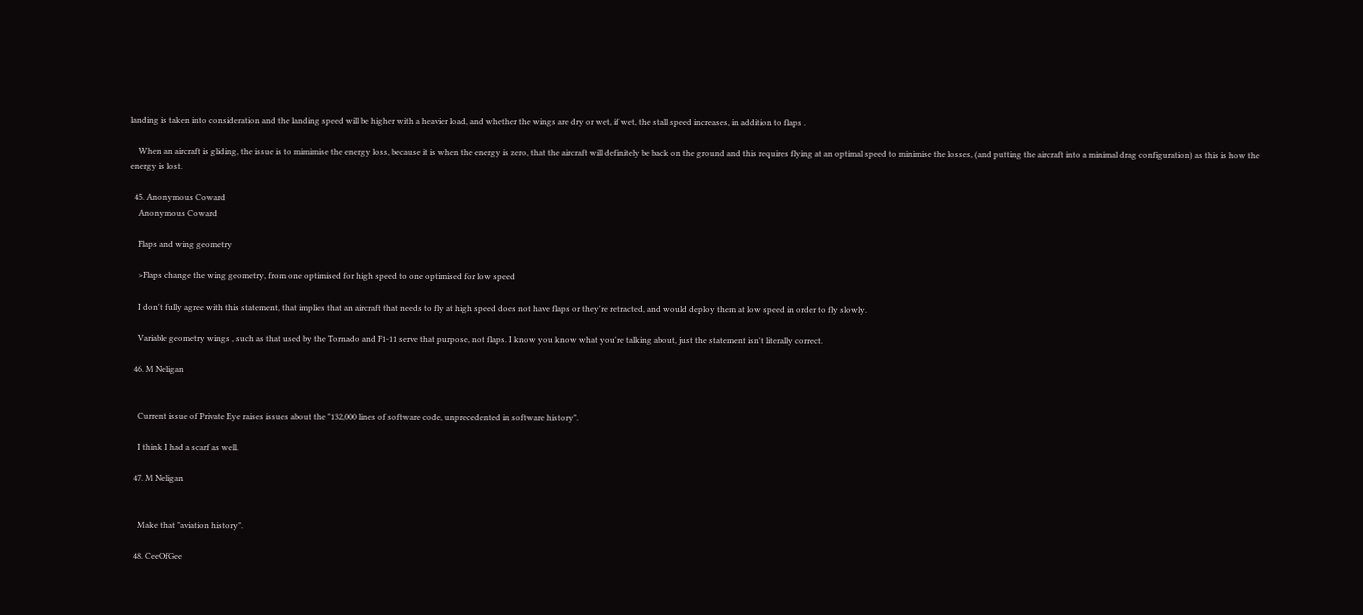landing is taken into consideration and the landing speed will be higher with a heavier load, and whether the wings are dry or wet, if wet, the stall speed increases, in addition to flaps .

    When an aircraft is gliding, the issue is to mimimise the energy loss, because it is when the energy is zero, that the aircraft will definitely be back on the ground and this requires flying at an optimal speed to minimise the losses, (and putting the aircraft into a minimal drag configuration) as this is how the energy is lost.

  45. Anonymous Coward
    Anonymous Coward

    Flaps and wing geometry

    >Flaps change the wing geometry, from one optimised for high speed to one optimised for low speed

    I don't fully agree with this statement, that implies that an aircraft that needs to fly at high speed does not have flaps or they're retracted, and would deploy them at low speed in order to fly slowly.

    Variable geometry wings , such as that used by the Tornado and F1-11 serve that purpose, not flaps. I know you know what you're talking about, just the statement isn't literally correct.

  46. M Neligan


    Current issue of Private Eye raises issues about the "132,000 lines of software code, unprecedented in software history".

    I think I had a scarf as well.

  47. M Neligan


    Make that "aviation history".

  48. CeeOfGee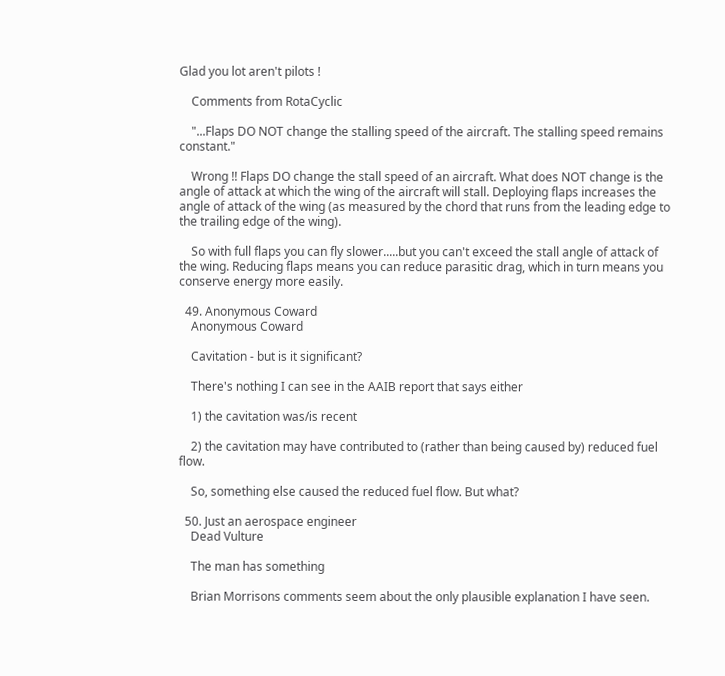Glad you lot aren't pilots !

    Comments from RotaCyclic

    "...Flaps DO NOT change the stalling speed of the aircraft. The stalling speed remains constant."

    Wrong !! Flaps DO change the stall speed of an aircraft. What does NOT change is the angle of attack at which the wing of the aircraft will stall. Deploying flaps increases the angle of attack of the wing (as measured by the chord that runs from the leading edge to the trailing edge of the wing).

    So with full flaps you can fly slower.....but you can't exceed the stall angle of attack of the wing. Reducing flaps means you can reduce parasitic drag, which in turn means you conserve energy more easily.

  49. Anonymous Coward
    Anonymous Coward

    Cavitation - but is it significant?

    There's nothing I can see in the AAIB report that says either

    1) the cavitation was/is recent

    2) the cavitation may have contributed to (rather than being caused by) reduced fuel flow.

    So, something else caused the reduced fuel flow. But what?

  50. Just an aerospace engineer
    Dead Vulture

    The man has something

    Brian Morrisons comments seem about the only plausible explanation I have seen.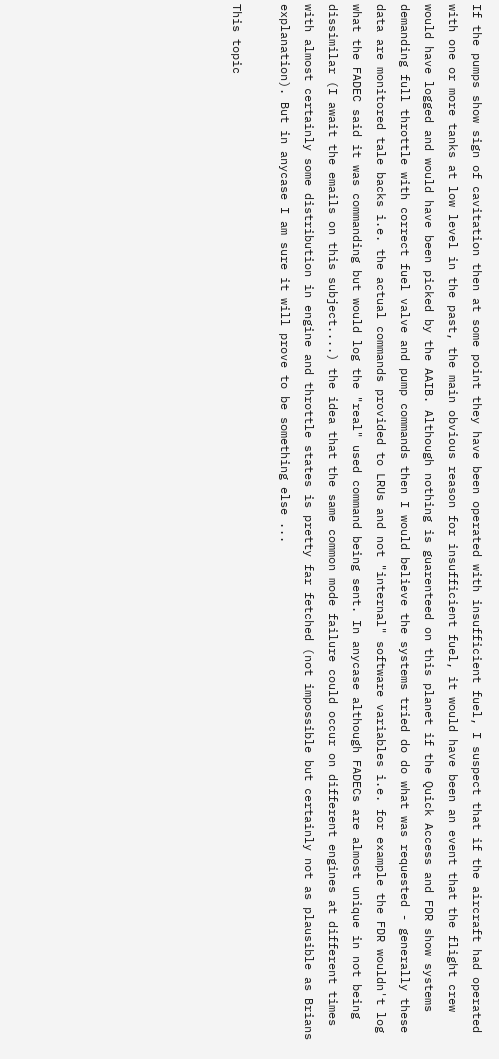If the pumps show sign of cavitation then at some point they have been operated with insufficient fuel, I suspect that if the aircraft had operated with one or more tanks at low level in the past, the main obvious reason for insufficient fuel, it would have been an event that the flight crew would have logged and would have been picked by the AAIB. Although nothing is guarenteed on this planet if the Quick Access and FDR show systems demanding full throttle with correct fuel valve and pump commands then I would believe the systems tried do do what was requested - generally these data are monitored tale backs i.e. the actual commands provided to LRUs and not "internal" software variables i.e. for example the FDR wouldn't log what the FADEC said it was commanding but would log the "real" used command being sent. In anycase although FADECs are almost unique in not being dissimilar (I await the emails on this subject....) the idea that the same common mode failure could occur on different engines at different times with almost certainly some distribution in engine and throttle states is pretty far fetched (not impossible but certainly not as plausible as Brians explanation). But in anycase I am sure it will prove to be something else ...

This topic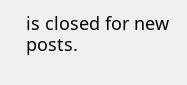is closed for new posts.